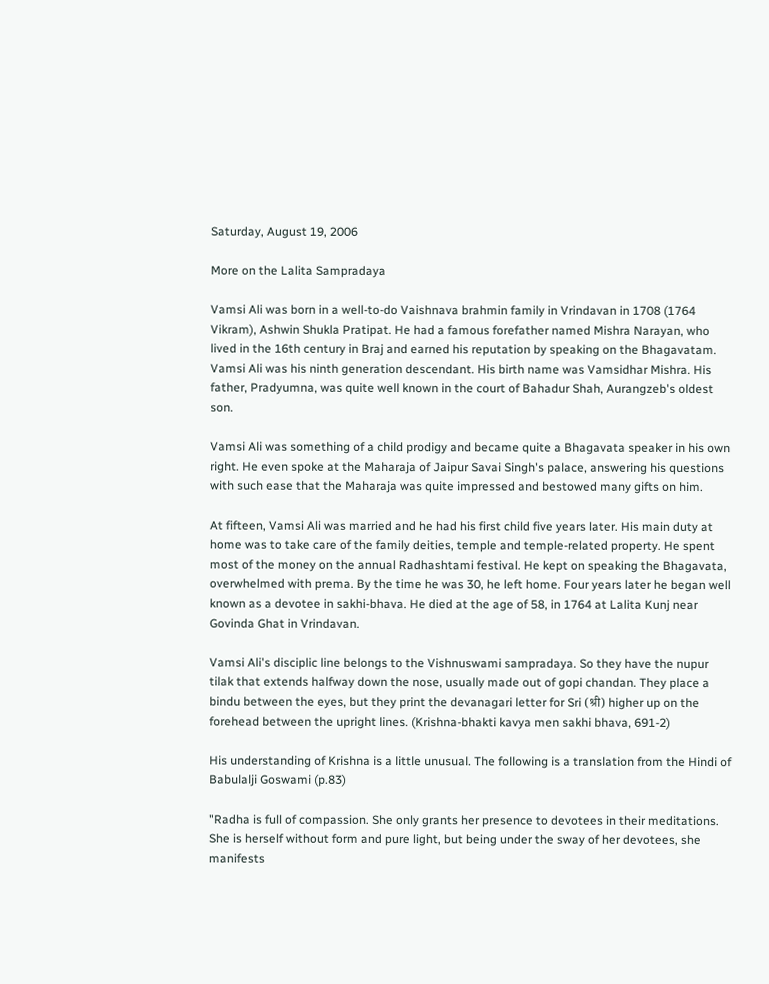Saturday, August 19, 2006

More on the Lalita Sampradaya

Vamsi Ali was born in a well-to-do Vaishnava brahmin family in Vrindavan in 1708 (1764 Vikram), Ashwin Shukla Pratipat. He had a famous forefather named Mishra Narayan, who lived in the 16th century in Braj and earned his reputation by speaking on the Bhagavatam. Vamsi Ali was his ninth generation descendant. His birth name was Vamsidhar Mishra. His father, Pradyumna, was quite well known in the court of Bahadur Shah, Aurangzeb's oldest son.

Vamsi Ali was something of a child prodigy and became quite a Bhagavata speaker in his own right. He even spoke at the Maharaja of Jaipur Savai Singh's palace, answering his questions with such ease that the Maharaja was quite impressed and bestowed many gifts on him.

At fifteen, Vamsi Ali was married and he had his first child five years later. His main duty at home was to take care of the family deities, temple and temple-related property. He spent most of the money on the annual Radhashtami festival. He kept on speaking the Bhagavata, overwhelmed with prema. By the time he was 30, he left home. Four years later he began well known as a devotee in sakhi-bhava. He died at the age of 58, in 1764 at Lalita Kunj near Govinda Ghat in Vrindavan.

Vamsi Ali's disciplic line belongs to the Vishnuswami sampradaya. So they have the nupur tilak that extends halfway down the nose, usually made out of gopi chandan. They place a bindu between the eyes, but they print the devanagari letter for Sri (श्री) higher up on the forehead between the upright lines. (Krishna-bhakti kavya men sakhi bhava, 691-2)

His understanding of Krishna is a little unusual. The following is a translation from the Hindi of Babulalji Goswami (p.83)

"Radha is full of compassion. She only grants her presence to devotees in their meditations. She is herself without form and pure light, but being under the sway of her devotees, she manifests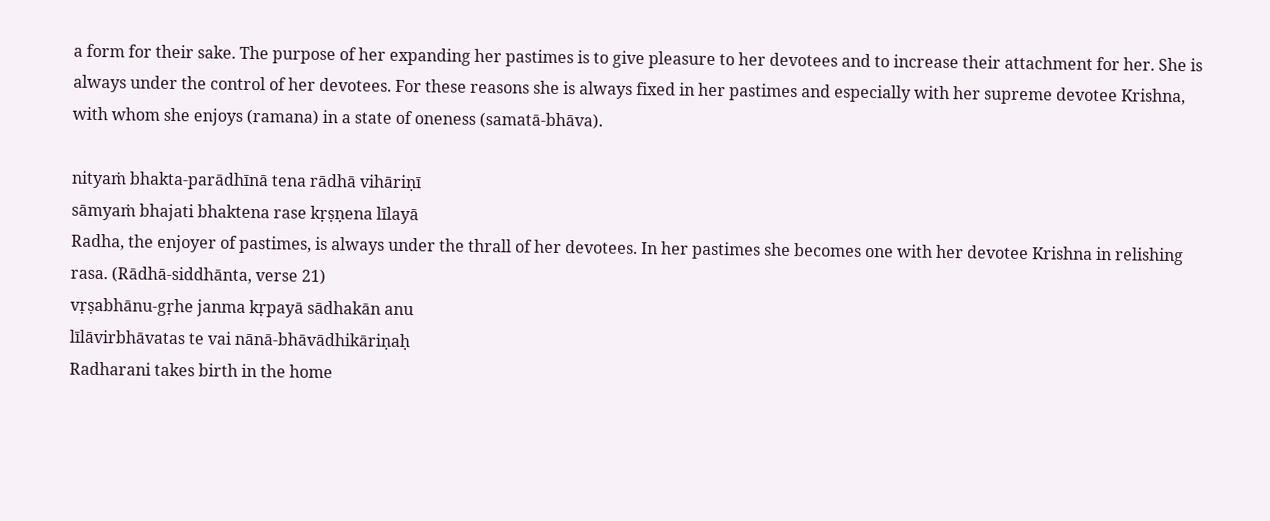a form for their sake. The purpose of her expanding her pastimes is to give pleasure to her devotees and to increase their attachment for her. She is always under the control of her devotees. For these reasons she is always fixed in her pastimes and especially with her supreme devotee Krishna, with whom she enjoys (ramana) in a state of oneness (samatā-bhāva).

nityaṁ bhakta-parādhīnā tena rādhā vihāriṇī
sāmyaṁ bhajati bhaktena rase kṛṣṇena līlayā
Radha, the enjoyer of pastimes, is always under the thrall of her devotees. In her pastimes she becomes one with her devotee Krishna in relishing rasa. (Rādhā-siddhānta, verse 21)
vṛṣabhānu-gṛhe janma kṛpayā sādhakān anu
līlāvirbhāvatas te vai nānā-bhāvādhikāriṇaḥ
Radharani takes birth in the home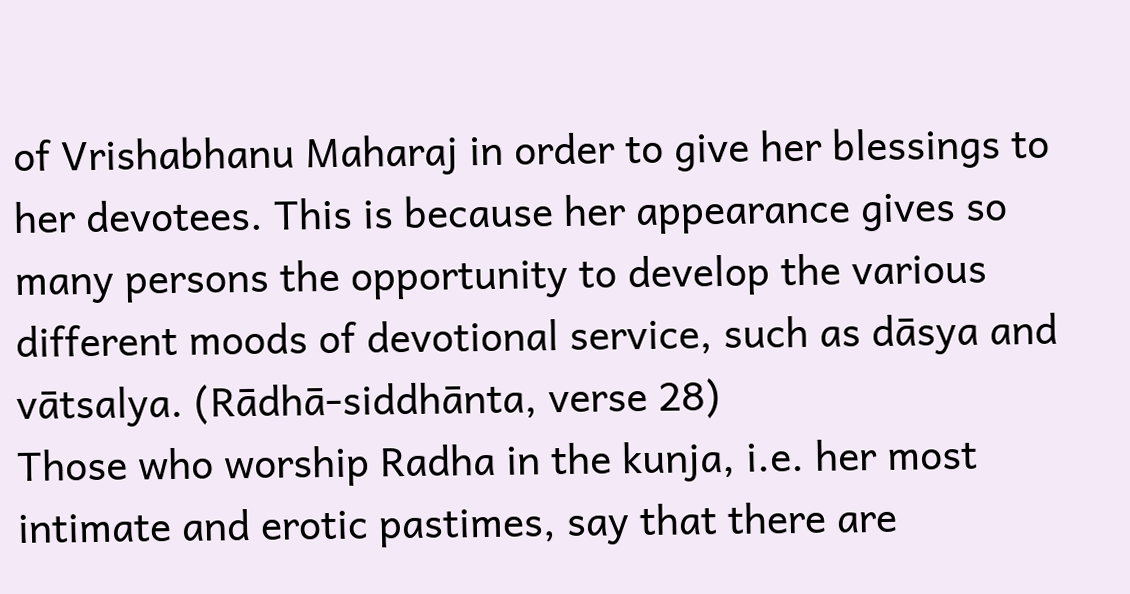of Vrishabhanu Maharaj in order to give her blessings to her devotees. This is because her appearance gives so many persons the opportunity to develop the various different moods of devotional service, such as dāsya and vātsalya. (Rādhā-siddhānta, verse 28)
Those who worship Radha in the kunja, i.e. her most intimate and erotic pastimes, say that there are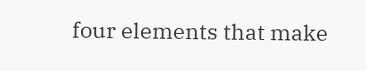four elements that make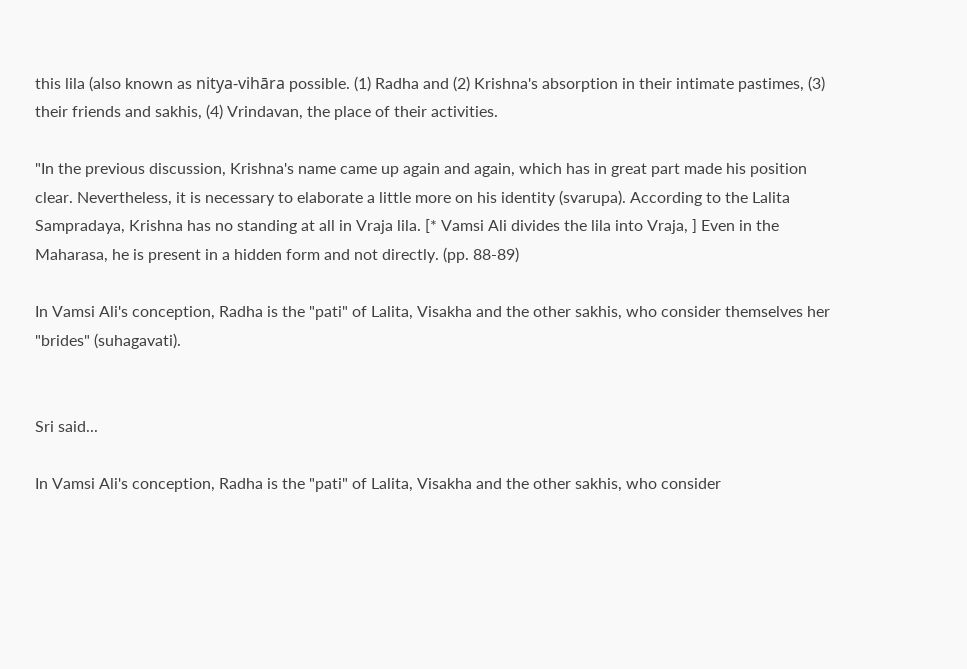this lila (also known as nitya-vihāra possible. (1) Radha and (2) Krishna's absorption in their intimate pastimes, (3) their friends and sakhis, (4) Vrindavan, the place of their activities.

"In the previous discussion, Krishna's name came up again and again, which has in great part made his position clear. Nevertheless, it is necessary to elaborate a little more on his identity (svarupa). According to the Lalita Sampradaya, Krishna has no standing at all in Vraja lila. [* Vamsi Ali divides the lila into Vraja, ] Even in the Maharasa, he is present in a hidden form and not directly. (pp. 88-89)

In Vamsi Ali's conception, Radha is the "pati" of Lalita, Visakha and the other sakhis, who consider themselves her "brides" (suhagavati).


Sri said...

In Vamsi Ali's conception, Radha is the "pati" of Lalita, Visakha and the other sakhis, who consider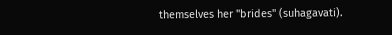themselves her "brides" (suhagavati).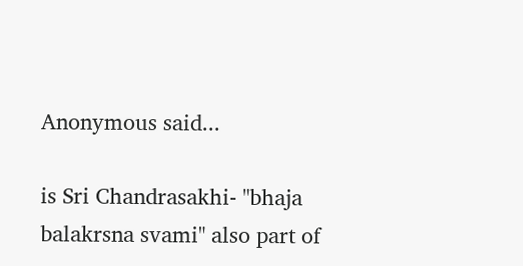Anonymous said...

is Sri Chandrasakhi- "bhaja balakrsna svami" also part of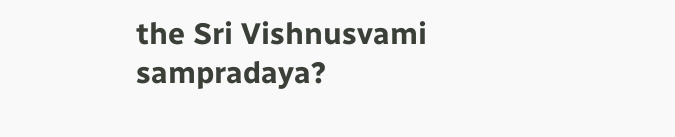the Sri Vishnusvami sampradaya?